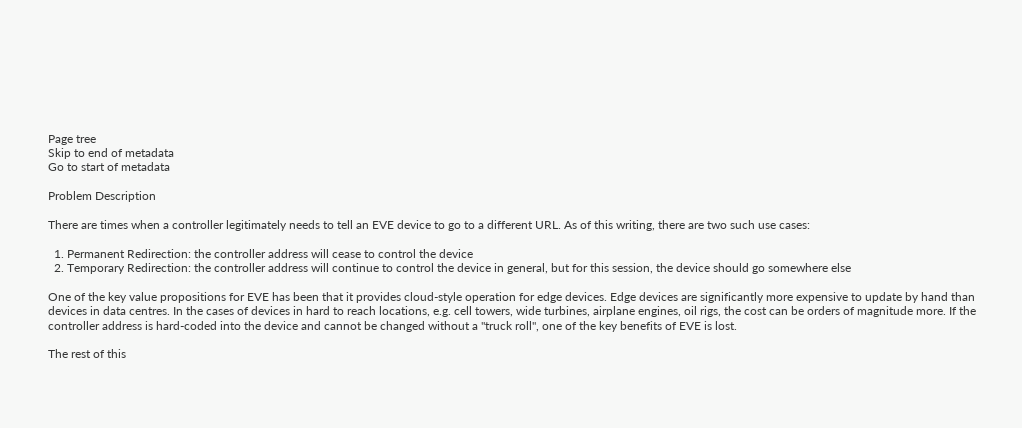Page tree
Skip to end of metadata
Go to start of metadata

Problem Description

There are times when a controller legitimately needs to tell an EVE device to go to a different URL. As of this writing, there are two such use cases:

  1. Permanent Redirection: the controller address will cease to control the device
  2. Temporary Redirection: the controller address will continue to control the device in general, but for this session, the device should go somewhere else

One of the key value propositions for EVE has been that it provides cloud-style operation for edge devices. Edge devices are significantly more expensive to update by hand than devices in data centres. In the cases of devices in hard to reach locations, e.g. cell towers, wide turbines, airplane engines, oil rigs, the cost can be orders of magnitude more. If the controller address is hard-coded into the device and cannot be changed without a "truck roll", one of the key benefits of EVE is lost.

The rest of this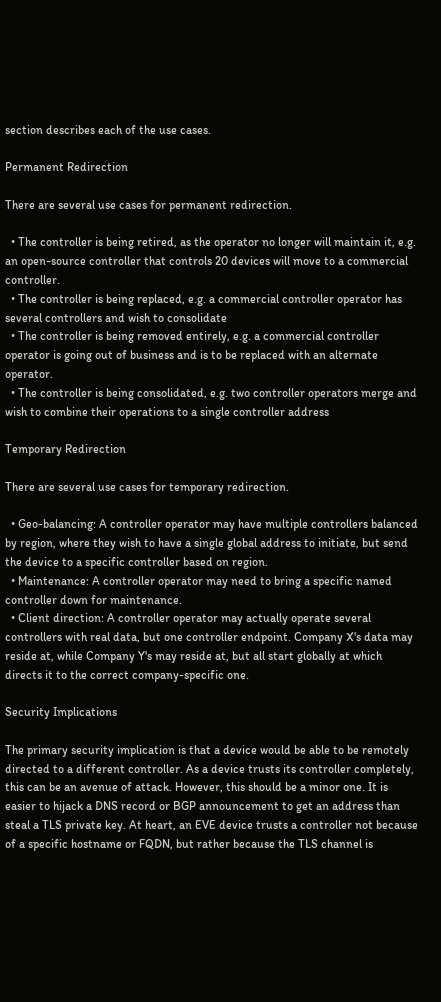section describes each of the use cases.

Permanent Redirection

There are several use cases for permanent redirection.

  • The controller is being retired, as the operator no longer will maintain it, e.g. an open-source controller that controls 20 devices will move to a commercial controller.
  • The controller is being replaced, e.g. a commercial controller operator has several controllers and wish to consolidate
  • The controller is being removed entirely, e.g. a commercial controller operator is going out of business and is to be replaced with an alternate operator.
  • The controller is being consolidated, e.g. two controller operators merge and wish to combine their operations to a single controller address

Temporary Redirection

There are several use cases for temporary redirection.

  • Geo-balancing: A controller operator may have multiple controllers balanced by region, where they wish to have a single global address to initiate, but send the device to a specific controller based on region.
  • Maintenance: A controller operator may need to bring a specific named controller down for maintenance.
  • Client direction: A controller operator may actually operate several controllers with real data, but one controller endpoint. Company X's data may reside at, while Company Y's may reside at, but all start globally at which directs it to the correct company-specific one.

Security Implications

The primary security implication is that a device would be able to be remotely directed to a different controller. As a device trusts its controller completely, this can be an avenue of attack. However, this should be a minor one. It is easier to hijack a DNS record or BGP announcement to get an address than steal a TLS private key. At heart, an EVE device trusts a controller not because of a specific hostname or FQDN, but rather because the TLS channel is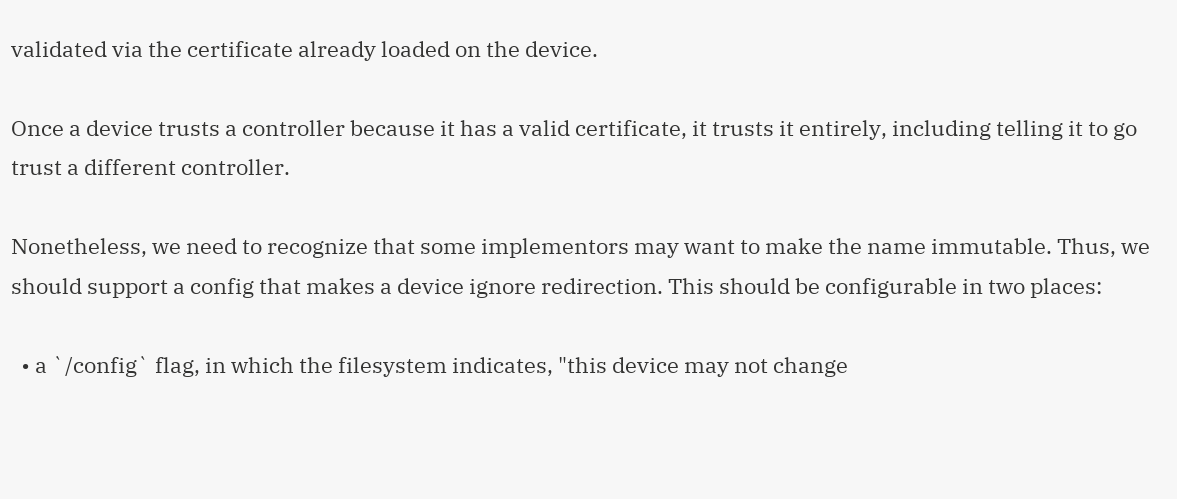validated via the certificate already loaded on the device.

Once a device trusts a controller because it has a valid certificate, it trusts it entirely, including telling it to go trust a different controller.

Nonetheless, we need to recognize that some implementors may want to make the name immutable. Thus, we should support a config that makes a device ignore redirection. This should be configurable in two places:

  • a `/config` flag, in which the filesystem indicates, "this device may not change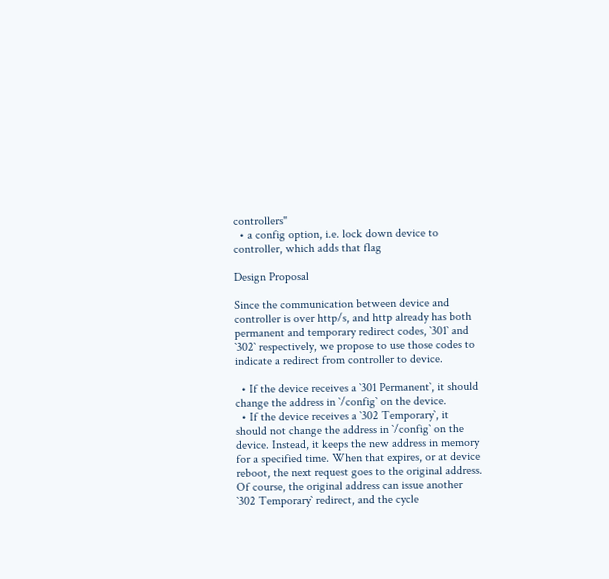controllers"
  • a config option, i.e. lock down device to controller, which adds that flag

Design Proposal

Since the communication between device and controller is over http/s, and http already has both permanent and temporary redirect codes, `301` and `302` respectively, we propose to use those codes to indicate a redirect from controller to device.

  • If the device receives a `301 Permanent`, it should change the address in `/config` on the device.
  • If the device receives a `302 Temporary`, it should not change the address in `/config` on the device. Instead, it keeps the new address in memory for a specified time. When that expires, or at device reboot, the next request goes to the original address. Of course, the original address can issue another `302 Temporary` redirect, and the cycle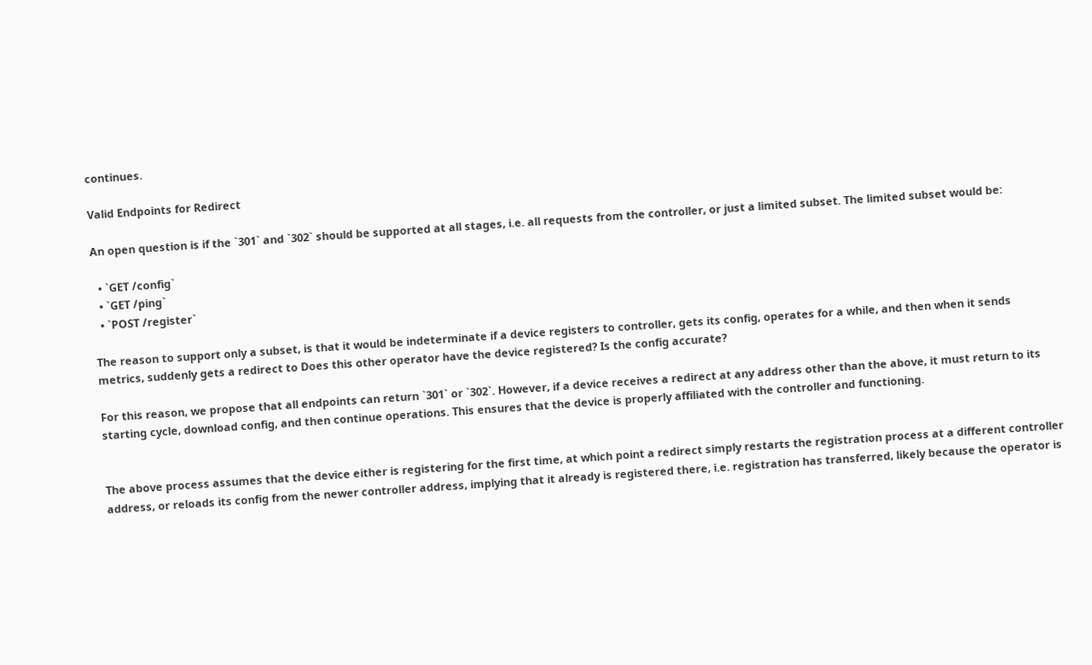continues.

Valid Endpoints for Redirect

An open question is if the `301` and `302` should be supported at all stages, i.e. all requests from the controller, or just a limited subset. The limited subset would be:

  • `GET /config`
  • `GET /ping`
  • `POST /register`

The reason to support only a subset, is that it would be indeterminate if a device registers to controller, gets its config, operates for a while, and then when it sends metrics, suddenly gets a redirect to Does this other operator have the device registered? Is the config accurate?

For this reason, we propose that all endpoints can return `301` or `302`. However, if a device receives a redirect at any address other than the above, it must return to its starting cycle, download config, and then continue operations. This ensures that the device is properly affiliated with the controller and functioning.


The above process assumes that the device either is registering for the first time, at which point a redirect simply restarts the registration process at a different controller address, or reloads its config from the newer controller address, implying that it already is registered there, i.e. registration has transferred, likely because the operator is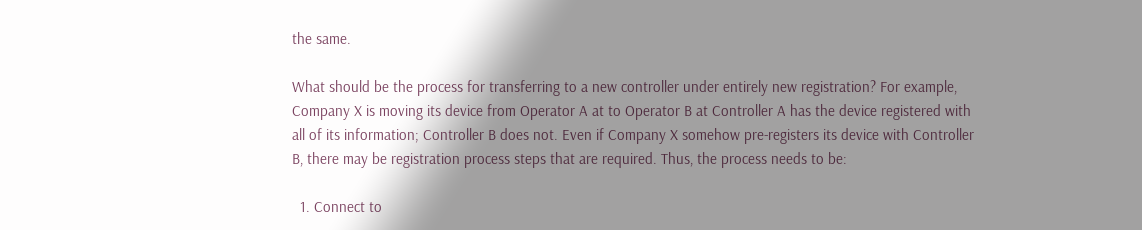the same.

What should be the process for transferring to a new controller under entirely new registration? For example, Company X is moving its device from Operator A at to Operator B at Controller A has the device registered with all of its information; Controller B does not. Even if Company X somehow pre-registers its device with Controller B, there may be registration process steps that are required. Thus, the process needs to be:

  1. Connect to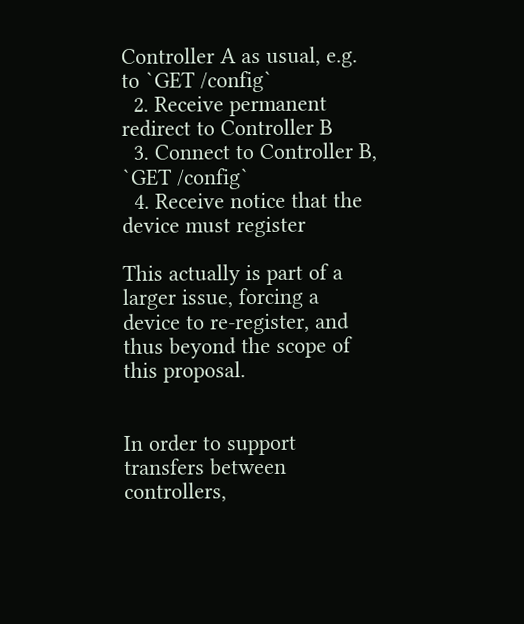Controller A as usual, e.g. to `GET /config`
  2. Receive permanent redirect to Controller B
  3. Connect to Controller B, `GET /config`
  4. Receive notice that the device must register

This actually is part of a larger issue, forcing a device to re-register, and thus beyond the scope of this proposal.


In order to support transfers between controllers,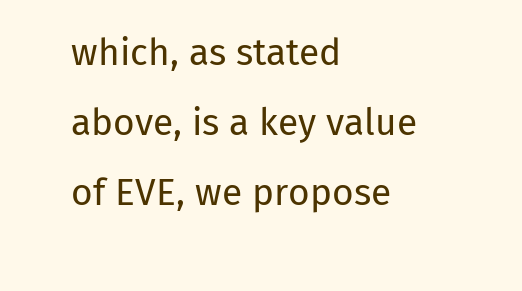which, as stated above, is a key value of EVE, we propose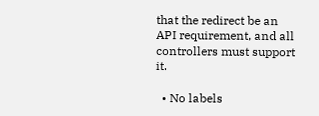that the redirect be an API requirement, and all controllers must support it.

  • No labels